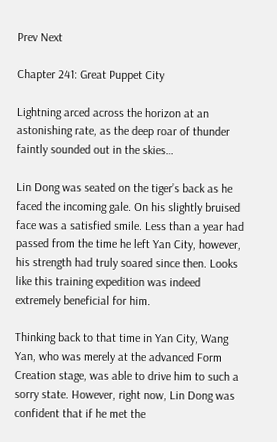Prev Next

Chapter 241: Great Puppet City

Lightning arced across the horizon at an astonishing rate, as the deep roar of thunder faintly sounded out in the skies…

Lin Dong was seated on the tiger’s back as he faced the incoming gale. On his slightly bruised face was a satisfied smile. Less than a year had passed from the time he left Yan City, however, his strength had truly soared since then. Looks like this training expedition was indeed extremely beneficial for him.

Thinking back to that time in Yan City, Wang Yan, who was merely at the advanced Form Creation stage, was able to drive him to such a sorry state. However, right now, Lin Dong was confident that if he met the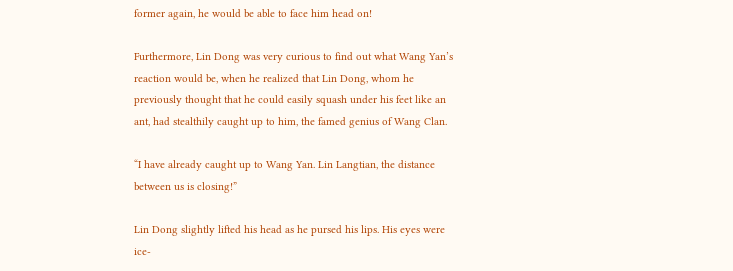former again, he would be able to face him head on!

Furthermore, Lin Dong was very curious to find out what Wang Yan’s reaction would be, when he realized that Lin Dong, whom he previously thought that he could easily squash under his feet like an ant, had stealthily caught up to him, the famed genius of Wang Clan.

“I have already caught up to Wang Yan. Lin Langtian, the distance between us is closing!”

Lin Dong slightly lifted his head as he pursed his lips. His eyes were ice-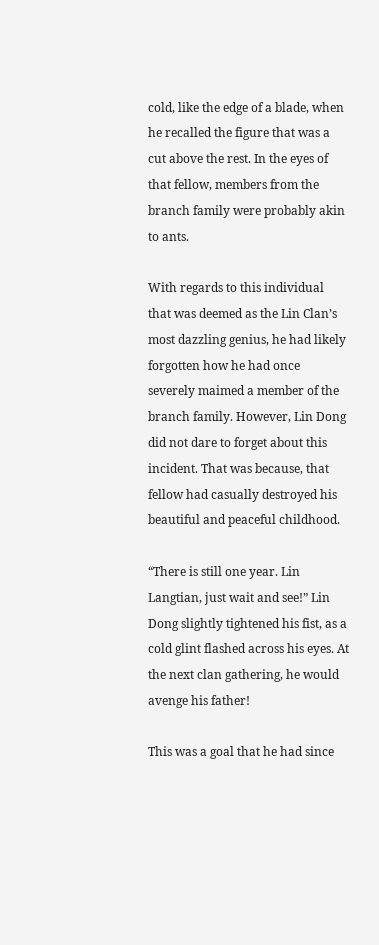cold, like the edge of a blade, when he recalled the figure that was a cut above the rest. In the eyes of that fellow, members from the branch family were probably akin to ants.

With regards to this individual that was deemed as the Lin Clan’s most dazzling genius, he had likely forgotten how he had once severely maimed a member of the branch family. However, Lin Dong did not dare to forget about this incident. That was because, that fellow had casually destroyed his beautiful and peaceful childhood.

“There is still one year. Lin Langtian, just wait and see!” Lin Dong slightly tightened his fist, as a cold glint flashed across his eyes. At the next clan gathering, he would avenge his father!

This was a goal that he had since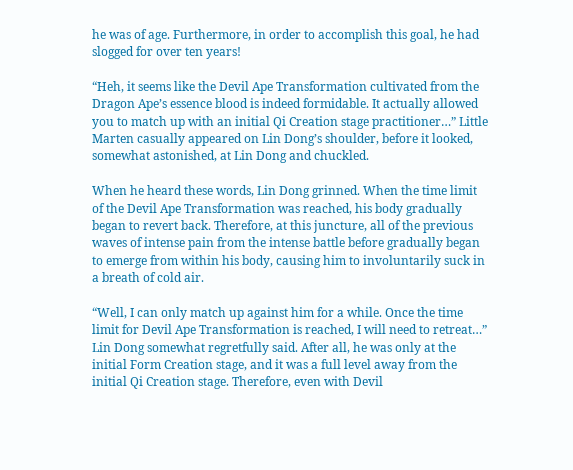he was of age. Furthermore, in order to accomplish this goal, he had slogged for over ten years!

“Heh, it seems like the Devil Ape Transformation cultivated from the Dragon Ape’s essence blood is indeed formidable. It actually allowed you to match up with an initial Qi Creation stage practitioner…” Little Marten casually appeared on Lin Dong’s shoulder, before it looked, somewhat astonished, at Lin Dong and chuckled.

When he heard these words, Lin Dong grinned. When the time limit of the Devil Ape Transformation was reached, his body gradually began to revert back. Therefore, at this juncture, all of the previous waves of intense pain from the intense battle before gradually began to emerge from within his body, causing him to involuntarily suck in a breath of cold air.

“Well, I can only match up against him for a while. Once the time limit for Devil Ape Transformation is reached, I will need to retreat…” Lin Dong somewhat regretfully said. After all, he was only at the initial Form Creation stage, and it was a full level away from the initial Qi Creation stage. Therefore, even with Devil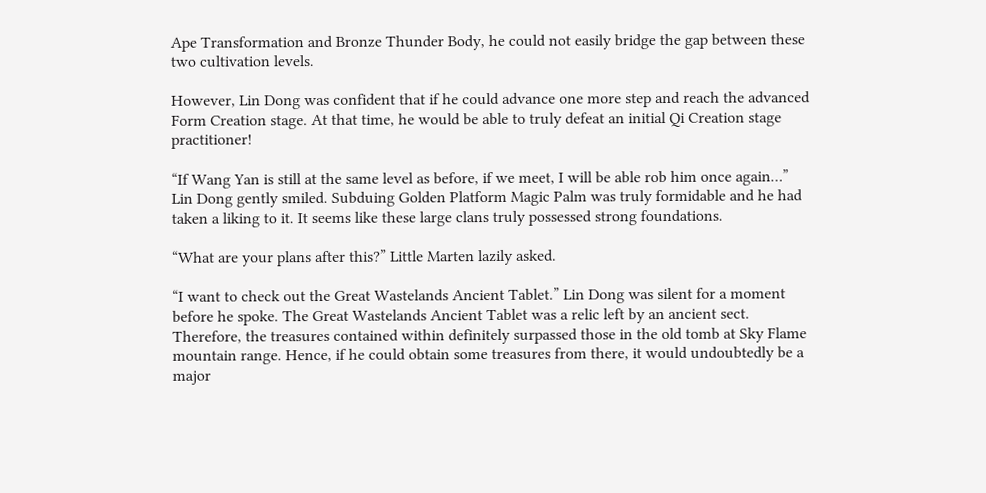Ape Transformation and Bronze Thunder Body, he could not easily bridge the gap between these two cultivation levels.

However, Lin Dong was confident that if he could advance one more step and reach the advanced Form Creation stage. At that time, he would be able to truly defeat an initial Qi Creation stage practitioner!

“If Wang Yan is still at the same level as before, if we meet, I will be able rob him once again…” Lin Dong gently smiled. Subduing Golden Platform Magic Palm was truly formidable and he had taken a liking to it. It seems like these large clans truly possessed strong foundations.

“What are your plans after this?” Little Marten lazily asked.

“I want to check out the Great Wastelands Ancient Tablet.” Lin Dong was silent for a moment before he spoke. The Great Wastelands Ancient Tablet was a relic left by an ancient sect. Therefore, the treasures contained within definitely surpassed those in the old tomb at Sky Flame mountain range. Hence, if he could obtain some treasures from there, it would undoubtedly be a major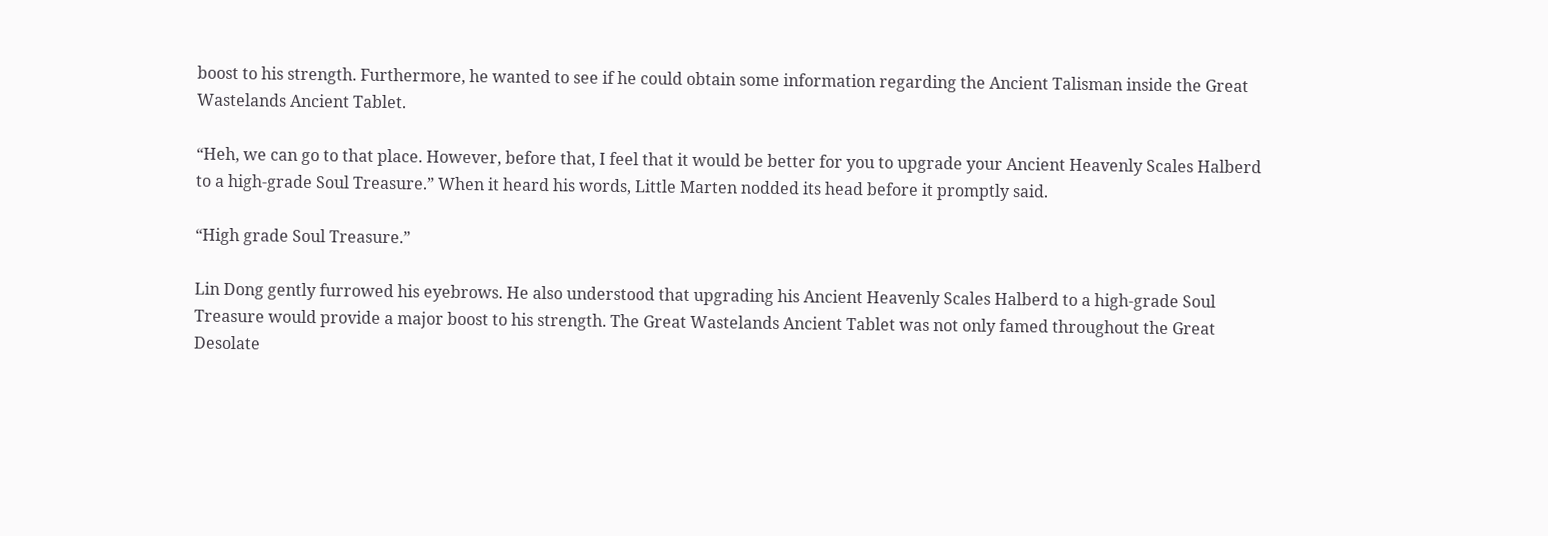boost to his strength. Furthermore, he wanted to see if he could obtain some information regarding the Ancient Talisman inside the Great Wastelands Ancient Tablet.

“Heh, we can go to that place. However, before that, I feel that it would be better for you to upgrade your Ancient Heavenly Scales Halberd to a high-grade Soul Treasure.” When it heard his words, Little Marten nodded its head before it promptly said.

“High grade Soul Treasure.”

Lin Dong gently furrowed his eyebrows. He also understood that upgrading his Ancient Heavenly Scales Halberd to a high-grade Soul Treasure would provide a major boost to his strength. The Great Wastelands Ancient Tablet was not only famed throughout the Great Desolate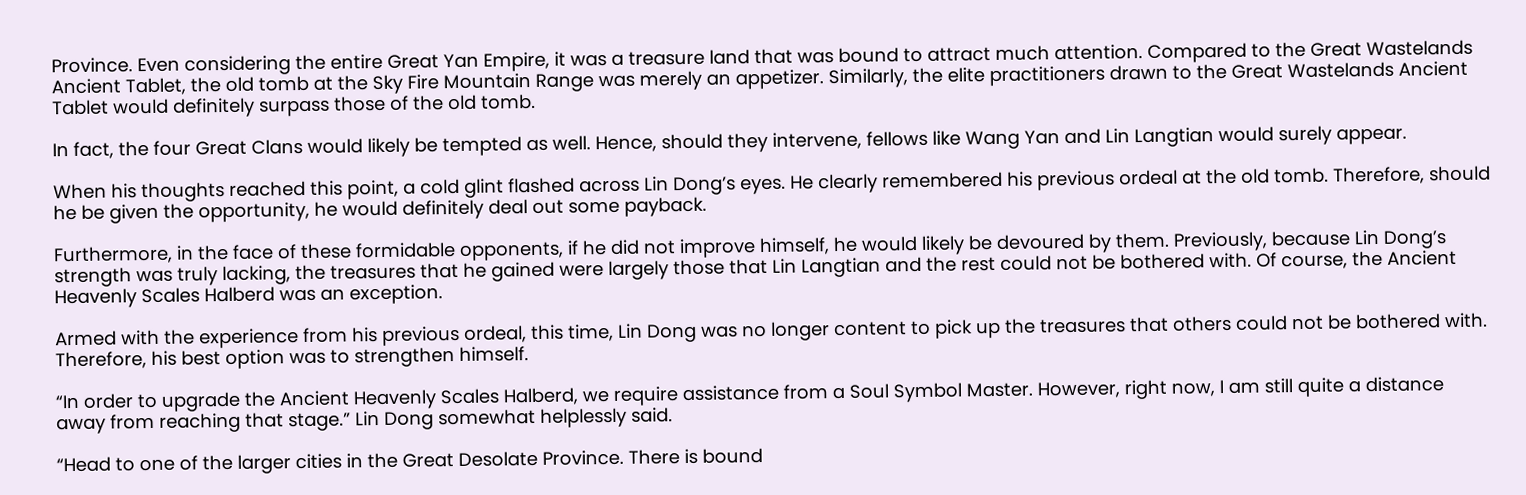Province. Even considering the entire Great Yan Empire, it was a treasure land that was bound to attract much attention. Compared to the Great Wastelands Ancient Tablet, the old tomb at the Sky Fire Mountain Range was merely an appetizer. Similarly, the elite practitioners drawn to the Great Wastelands Ancient Tablet would definitely surpass those of the old tomb.

In fact, the four Great Clans would likely be tempted as well. Hence, should they intervene, fellows like Wang Yan and Lin Langtian would surely appear.

When his thoughts reached this point, a cold glint flashed across Lin Dong’s eyes. He clearly remembered his previous ordeal at the old tomb. Therefore, should he be given the opportunity, he would definitely deal out some payback.

Furthermore, in the face of these formidable opponents, if he did not improve himself, he would likely be devoured by them. Previously, because Lin Dong’s strength was truly lacking, the treasures that he gained were largely those that Lin Langtian and the rest could not be bothered with. Of course, the Ancient Heavenly Scales Halberd was an exception.

Armed with the experience from his previous ordeal, this time, Lin Dong was no longer content to pick up the treasures that others could not be bothered with. Therefore, his best option was to strengthen himself.

“In order to upgrade the Ancient Heavenly Scales Halberd, we require assistance from a Soul Symbol Master. However, right now, I am still quite a distance away from reaching that stage.” Lin Dong somewhat helplessly said.

“Head to one of the larger cities in the Great Desolate Province. There is bound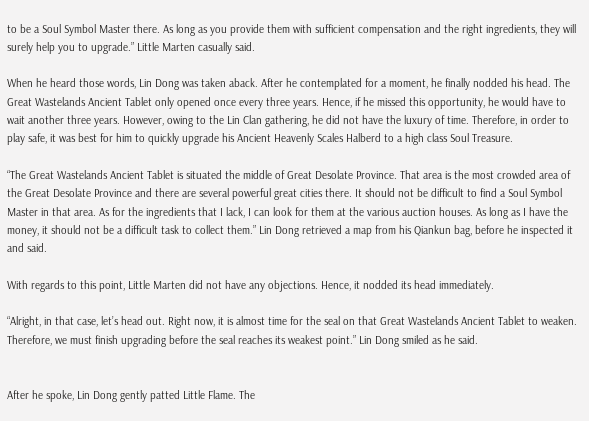to be a Soul Symbol Master there. As long as you provide them with sufficient compensation and the right ingredients, they will surely help you to upgrade.” Little Marten casually said.

When he heard those words, Lin Dong was taken aback. After he contemplated for a moment, he finally nodded his head. The Great Wastelands Ancient Tablet only opened once every three years. Hence, if he missed this opportunity, he would have to wait another three years. However, owing to the Lin Clan gathering, he did not have the luxury of time. Therefore, in order to play safe, it was best for him to quickly upgrade his Ancient Heavenly Scales Halberd to a high class Soul Treasure.

“The Great Wastelands Ancient Tablet is situated the middle of Great Desolate Province. That area is the most crowded area of the Great Desolate Province and there are several powerful great cities there. It should not be difficult to find a Soul Symbol Master in that area. As for the ingredients that I lack, I can look for them at the various auction houses. As long as I have the money, it should not be a difficult task to collect them.” Lin Dong retrieved a map from his Qiankun bag, before he inspected it and said.

With regards to this point, Little Marten did not have any objections. Hence, it nodded its head immediately.

“Alright, in that case, let’s head out. Right now, it is almost time for the seal on that Great Wastelands Ancient Tablet to weaken. Therefore, we must finish upgrading before the seal reaches its weakest point.” Lin Dong smiled as he said.


After he spoke, Lin Dong gently patted Little Flame. The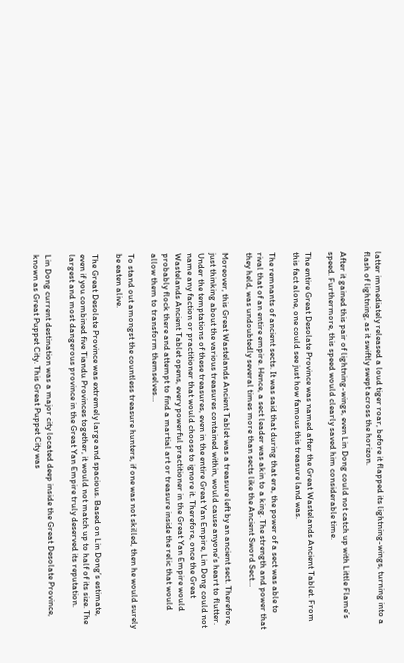latter immediately released a loud tiger roar, before it flapped its lightning-wings, turning into a flash of lightning, as it swiftly swept across the horizon.

After it gained this pair of lightning-wings, even Lin Dong could not catch up with Little Flame’s speed. Furthermore, this speed would clearly saved him considerable time.

The entire Great Desolate Province was named after the Great Wastelands Ancient Tablet. From this fact alone, one could see just how famous this treasure land was.

The remnants of ancient sects. It was said that during that era, the power of a sect was able to rival that of an entire empire. Hence, a sect leader was akin to a king. The strength and power that they held, was undoubtedly several times more than sects like the Ancient Sword Sect…

Moreover, this Great Wastelands Ancient Tablet was a treasure left by an ancient sect. Therefore, just thinking about the various treasures contained within, would cause anyone’s heart to flutter. Under the temptations of these treasures, even in the entire Great Yan Empire, Lin Dong could not name any faction or practitioner that would choose to ignore it. Therefore, once the Great Wastelands Ancient Tablet opens, every powerful practitioner in the Great Yan Empire would probably flock there and attempt to find a martial art or treasure inside the relic that would allow them to transform themselves…

To stand out amongst the countless treasure hunters, if one was not skilled, then he would surely be eaten alive.

The Great Desolate Province was extremely large and spacious. Based on Lin Dong’s estimate, even if you combined five Tiandu Provinces together, it would not match up to half of its size. The largest and most dangerous province in the Great Yan Empire truly deserved its reputation.

Lin Dong current destination was a major city located deep inside the Great Desolate Province, known as Great Puppet City. This Great Puppet City was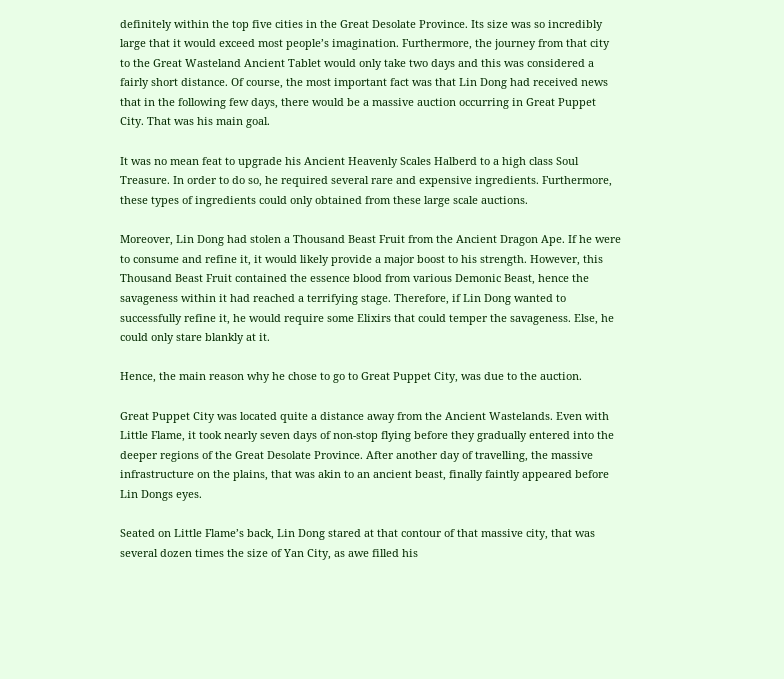definitely within the top five cities in the Great Desolate Province. Its size was so incredibly large that it would exceed most people’s imagination. Furthermore, the journey from that city to the Great Wasteland Ancient Tablet would only take two days and this was considered a fairly short distance. Of course, the most important fact was that Lin Dong had received news that in the following few days, there would be a massive auction occurring in Great Puppet City. That was his main goal.

It was no mean feat to upgrade his Ancient Heavenly Scales Halberd to a high class Soul Treasure. In order to do so, he required several rare and expensive ingredients. Furthermore, these types of ingredients could only obtained from these large scale auctions.

Moreover, Lin Dong had stolen a Thousand Beast Fruit from the Ancient Dragon Ape. If he were to consume and refine it, it would likely provide a major boost to his strength. However, this Thousand Beast Fruit contained the essence blood from various Demonic Beast, hence the savageness within it had reached a terrifying stage. Therefore, if Lin Dong wanted to successfully refine it, he would require some Elixirs that could temper the savageness. Else, he could only stare blankly at it.

Hence, the main reason why he chose to go to Great Puppet City, was due to the auction.

Great Puppet City was located quite a distance away from the Ancient Wastelands. Even with Little Flame, it took nearly seven days of non-stop flying before they gradually entered into the deeper regions of the Great Desolate Province. After another day of travelling, the massive infrastructure on the plains, that was akin to an ancient beast, finally faintly appeared before Lin Dongs eyes.

Seated on Little Flame’s back, Lin Dong stared at that contour of that massive city, that was several dozen times the size of Yan City, as awe filled his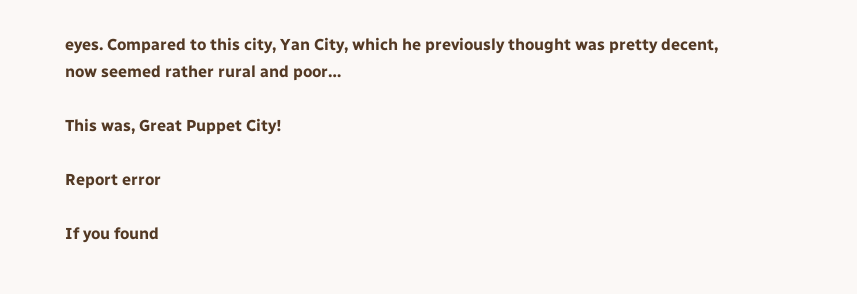eyes. Compared to this city, Yan City, which he previously thought was pretty decent, now seemed rather rural and poor…

This was, Great Puppet City!

Report error

If you found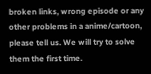broken links, wrong episode or any other problems in a anime/cartoon, please tell us. We will try to solve them the first time.